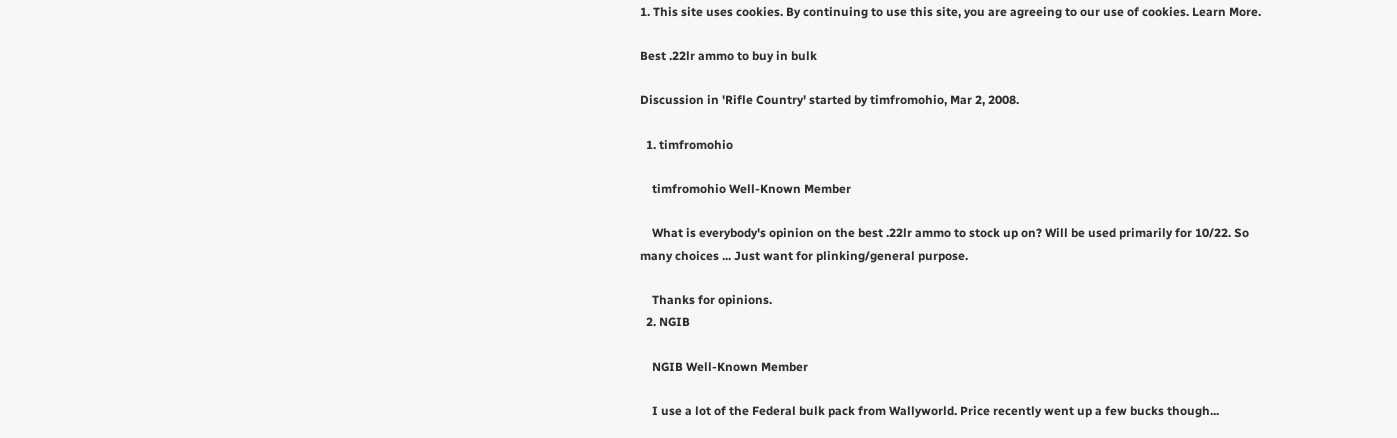1. This site uses cookies. By continuing to use this site, you are agreeing to our use of cookies. Learn More.

Best .22lr ammo to buy in bulk

Discussion in 'Rifle Country' started by timfromohio, Mar 2, 2008.

  1. timfromohio

    timfromohio Well-Known Member

    What is everybody's opinion on the best .22lr ammo to stock up on? Will be used primarily for 10/22. So many choices ... Just want for plinking/general purpose.

    Thanks for opinions.
  2. NGIB

    NGIB Well-Known Member

    I use a lot of the Federal bulk pack from Wallyworld. Price recently went up a few bucks though...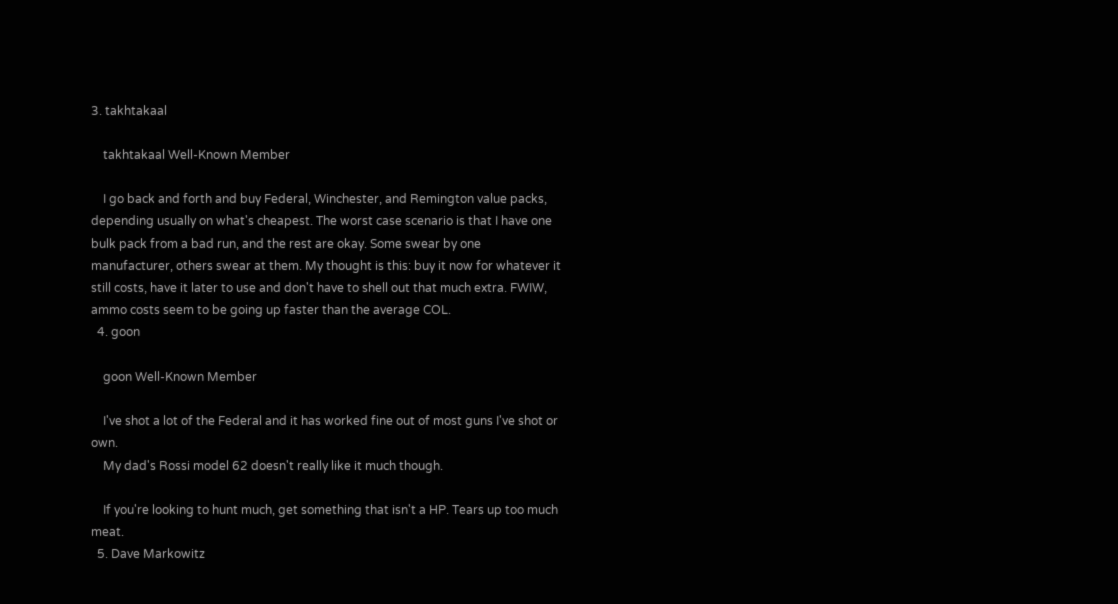3. takhtakaal

    takhtakaal Well-Known Member

    I go back and forth and buy Federal, Winchester, and Remington value packs, depending usually on what's cheapest. The worst case scenario is that I have one bulk pack from a bad run, and the rest are okay. Some swear by one manufacturer, others swear at them. My thought is this: buy it now for whatever it still costs, have it later to use and don't have to shell out that much extra. FWIW, ammo costs seem to be going up faster than the average COL.
  4. goon

    goon Well-Known Member

    I've shot a lot of the Federal and it has worked fine out of most guns I've shot or own.
    My dad's Rossi model 62 doesn't really like it much though.

    If you're looking to hunt much, get something that isn't a HP. Tears up too much meat.
  5. Dave Markowitz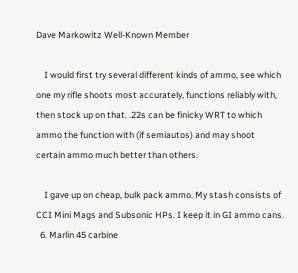Dave Markowitz Well-Known Member

    I would first try several different kinds of ammo, see which one my rifle shoots most accurately, functions reliably with, then stock up on that. .22s can be finicky WRT to which ammo the function with (if semiautos) and may shoot certain ammo much better than others.

    I gave up on cheap, bulk pack ammo. My stash consists of CCI Mini Mags and Subsonic HPs. I keep it in GI ammo cans.
  6. Marlin 45 carbine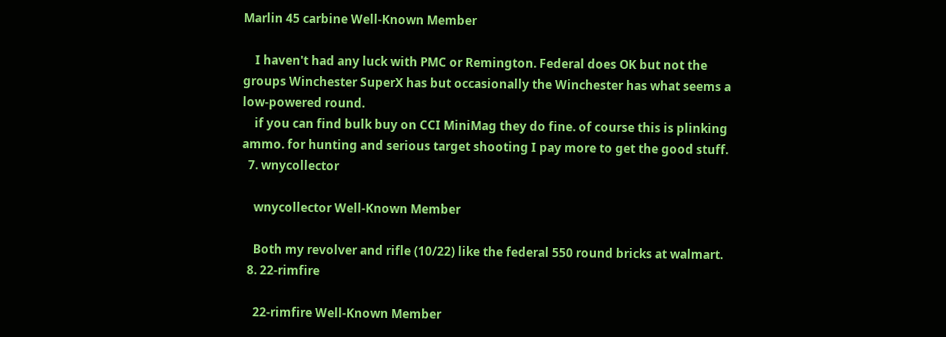Marlin 45 carbine Well-Known Member

    I haven't had any luck with PMC or Remington. Federal does OK but not the groups Winchester SuperX has but occasionally the Winchester has what seems a low-powered round.
    if you can find bulk buy on CCI MiniMag they do fine. of course this is plinking ammo. for hunting and serious target shooting I pay more to get the good stuff.
  7. wnycollector

    wnycollector Well-Known Member

    Both my revolver and rifle (10/22) like the federal 550 round bricks at walmart.
  8. 22-rimfire

    22-rimfire Well-Known Member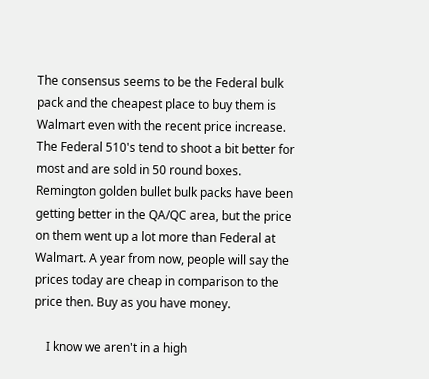The consensus seems to be the Federal bulk pack and the cheapest place to buy them is Walmart even with the recent price increase. The Federal 510's tend to shoot a bit better for most and are sold in 50 round boxes. Remington golden bullet bulk packs have been getting better in the QA/QC area, but the price on them went up a lot more than Federal at Walmart. A year from now, people will say the prices today are cheap in comparison to the price then. Buy as you have money.

    I know we aren't in a high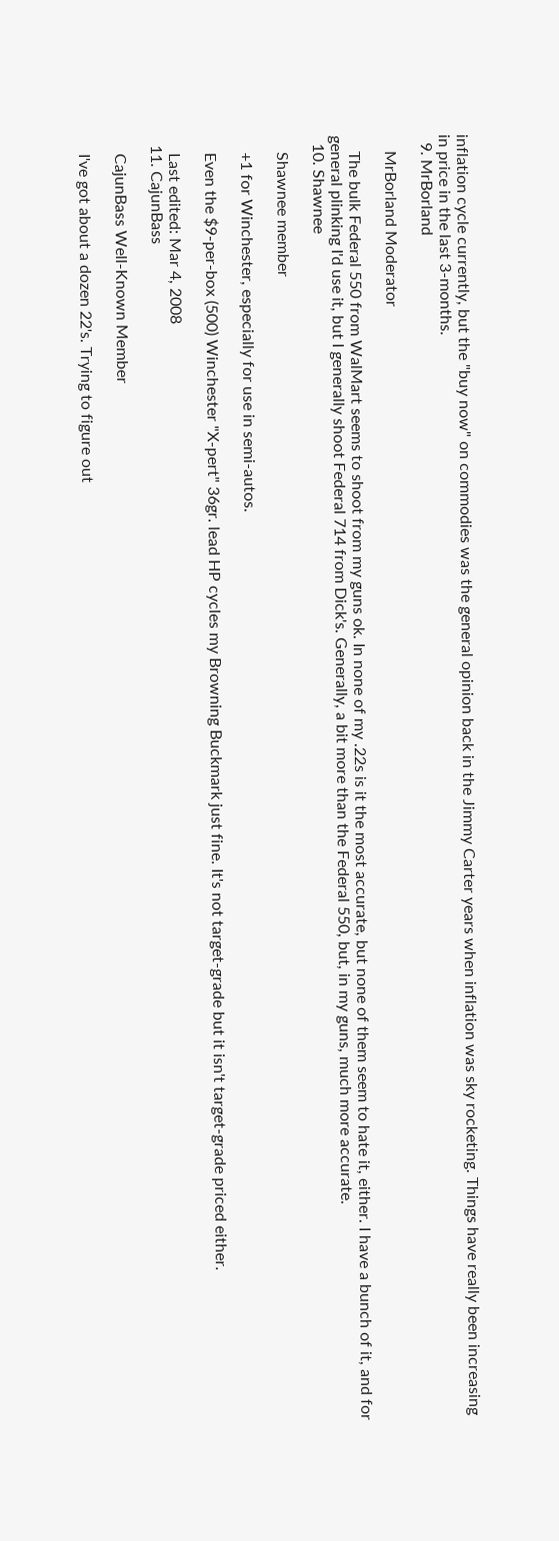inflation cycle currently, but the "buy now" on commodies was the general opinion back in the Jimmy Carter years when inflation was sky rocketing. Things have really been increasing in price in the last 3-months.
  9. MrBorland

    MrBorland Moderator

    The bulk Federal 550 from WalMart seems to shoot from my guns ok. In none of my .22s is it the most accurate, but none of them seem to hate it, either. I have a bunch of it, and for general plinking I'd use it, but I generally shoot Federal 714 from Dick's. Generally, a bit more than the Federal 550, but, in my guns, much more accurate.
  10. Shawnee

    Shawnee member

    +1 for Winchester, especially for use in semi-autos.

    Even the $9-per-box (500) Winchester "X-pert" 36gr. lead HP cycles my Browning Buckmark just fine. It's not target-grade but it isn't target-grade priced either.

    Last edited: Mar 4, 2008
  11. CajunBass

    CajunBass Well-Known Member

    I've got about a dozen 22's. Trying to figure out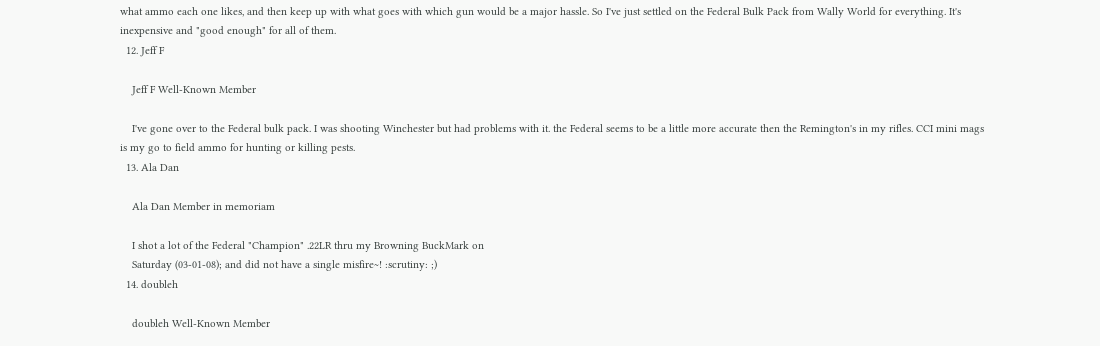what ammo each one likes, and then keep up with what goes with which gun would be a major hassle. So I've just settled on the Federal Bulk Pack from Wally World for everything. It's inexpensive and "good enough" for all of them.
  12. Jeff F

    Jeff F Well-Known Member

    I've gone over to the Federal bulk pack. I was shooting Winchester but had problems with it. the Federal seems to be a little more accurate then the Remington's in my rifles. CCI mini mags is my go to field ammo for hunting or killing pests.
  13. Ala Dan

    Ala Dan Member in memoriam

    I shot a lot of the Federal "Champion" .22LR thru my Browning BuckMark on
    Saturday (03-01-08); and did not have a single misfire~! :scrutiny: ;)
  14. doubleh

    doubleh Well-Known Member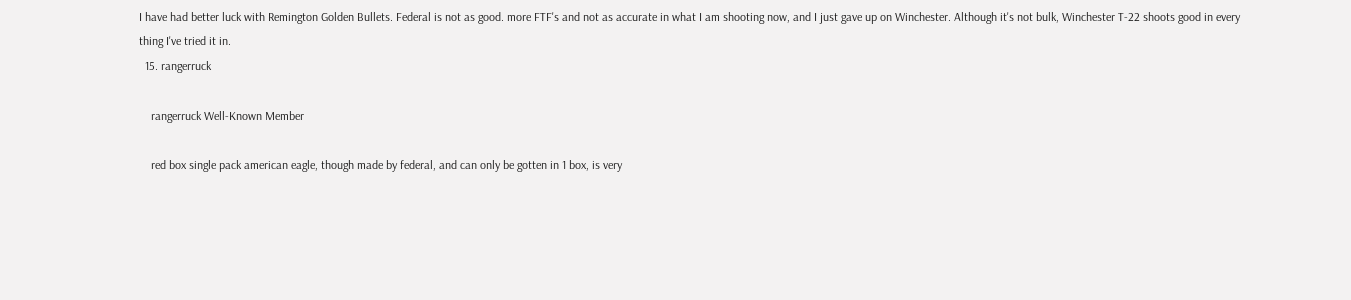I have had better luck with Remington Golden Bullets. Federal is not as good. more FTF's and not as accurate in what I am shooting now, and I just gave up on Winchester. Although it's not bulk, Winchester T-22 shoots good in every thing I've tried it in.
  15. rangerruck

    rangerruck Well-Known Member

    red box single pack american eagle, though made by federal, and can only be gotten in 1 box, is very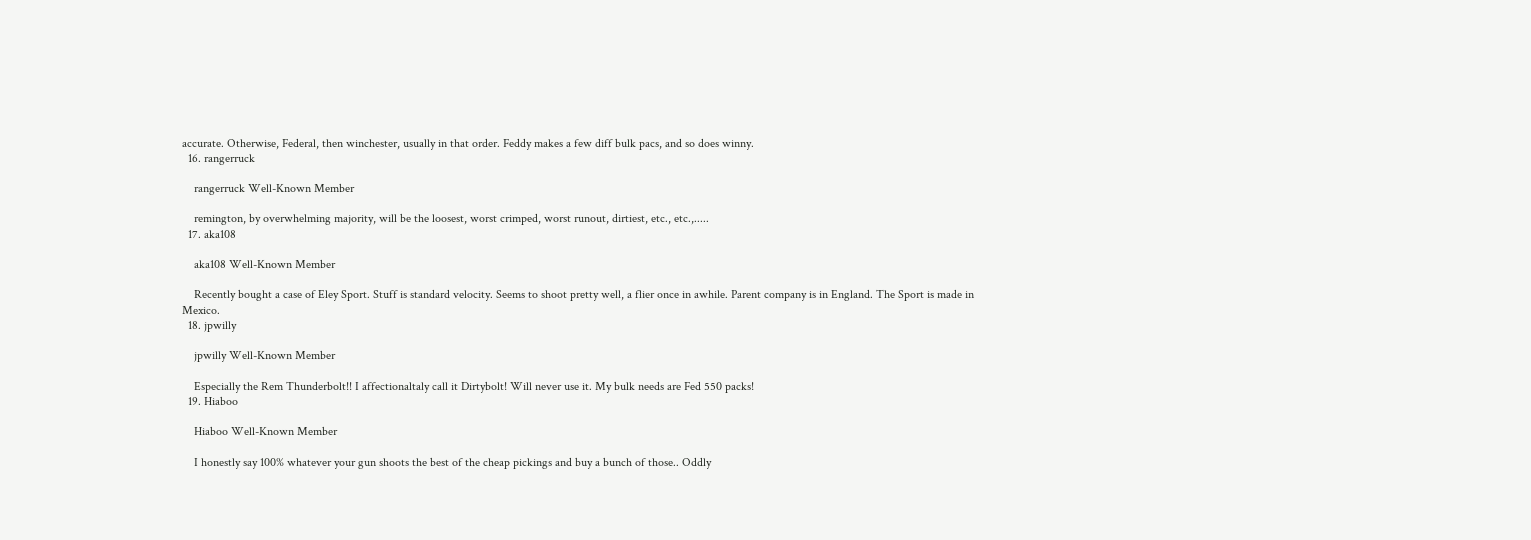accurate. Otherwise, Federal, then winchester, usually in that order. Feddy makes a few diff bulk pacs, and so does winny.
  16. rangerruck

    rangerruck Well-Known Member

    remington, by overwhelming majority, will be the loosest, worst crimped, worst runout, dirtiest, etc., etc.,.....
  17. aka108

    aka108 Well-Known Member

    Recently bought a case of Eley Sport. Stuff is standard velocity. Seems to shoot pretty well, a flier once in awhile. Parent company is in England. The Sport is made in Mexico.
  18. jpwilly

    jpwilly Well-Known Member

    Especially the Rem Thunderbolt!! I affectionaltaly call it Dirtybolt! Will never use it. My bulk needs are Fed 550 packs!
  19. Hiaboo

    Hiaboo Well-Known Member

    I honestly say 100% whatever your gun shoots the best of the cheap pickings and buy a bunch of those.. Oddly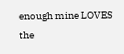enough mine LOVES the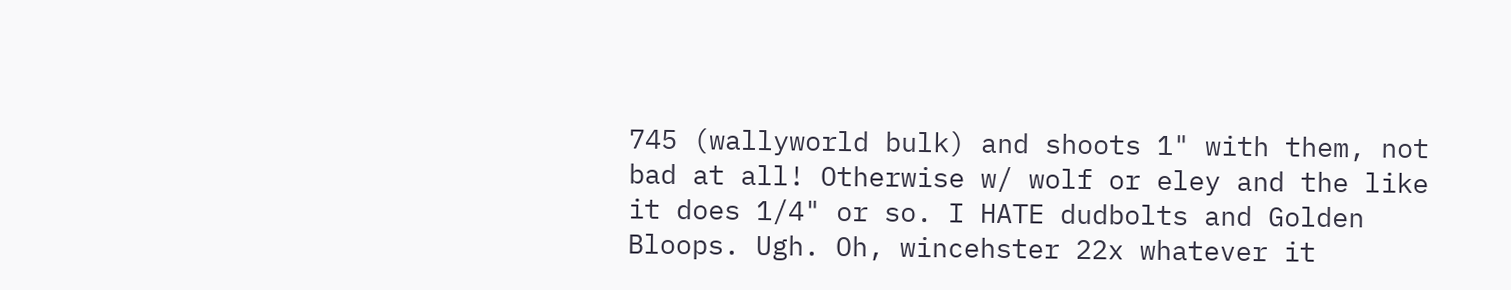745 (wallyworld bulk) and shoots 1" with them, not bad at all! Otherwise w/ wolf or eley and the like it does 1/4" or so. I HATE dudbolts and Golden Bloops. Ugh. Oh, wincehster 22x whatever it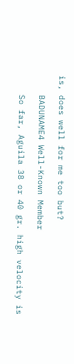is, does well for me too but?

    BADUNAME4 Well-Known Member

    So far, Aguila 38 or 40 gr. high velocity is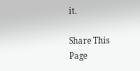it.

Share This Page